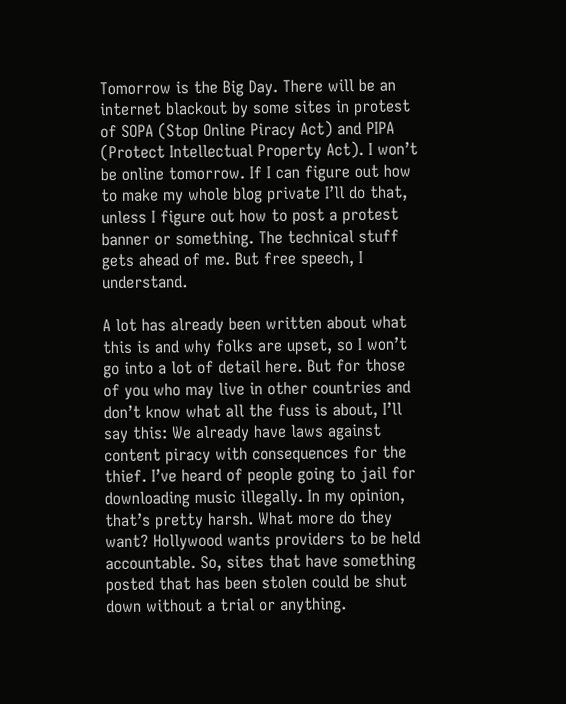Tomorrow is the Big Day. There will be an internet blackout by some sites in protest of SOPA (Stop Online Piracy Act) and PIPA (Protect Intellectual Property Act). I won’t be online tomorrow. If I can figure out how to make my whole blog private I’ll do that, unless I figure out how to post a protest banner or something. The technical stuff gets ahead of me. But free speech, I understand.

A lot has already been written about what this is and why folks are upset, so I won’t go into a lot of detail here. But for those of you who may live in other countries and don’t know what all the fuss is about, I’ll say this: We already have laws against content piracy with consequences for the thief. I’ve heard of people going to jail for downloading music illegally. In my opinion, that’s pretty harsh. What more do they want? Hollywood wants providers to be held accountable. So, sites that have something posted that has been stolen could be shut down without a trial or anything.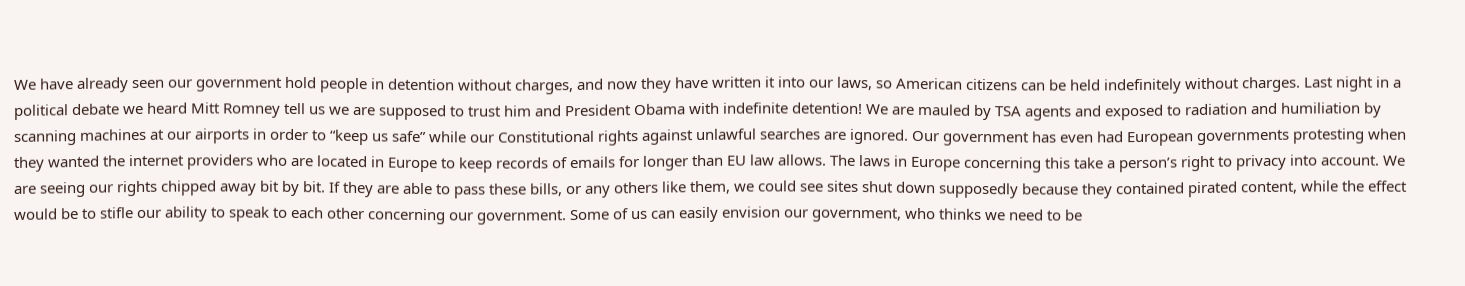We have already seen our government hold people in detention without charges, and now they have written it into our laws, so American citizens can be held indefinitely without charges. Last night in a political debate we heard Mitt Romney tell us we are supposed to trust him and President Obama with indefinite detention! We are mauled by TSA agents and exposed to radiation and humiliation by scanning machines at our airports in order to “keep us safe” while our Constitutional rights against unlawful searches are ignored. Our government has even had European governments protesting when  they wanted the internet providers who are located in Europe to keep records of emails for longer than EU law allows. The laws in Europe concerning this take a person’s right to privacy into account. We are seeing our rights chipped away bit by bit. If they are able to pass these bills, or any others like them, we could see sites shut down supposedly because they contained pirated content, while the effect would be to stifle our ability to speak to each other concerning our government. Some of us can easily envision our government, who thinks we need to be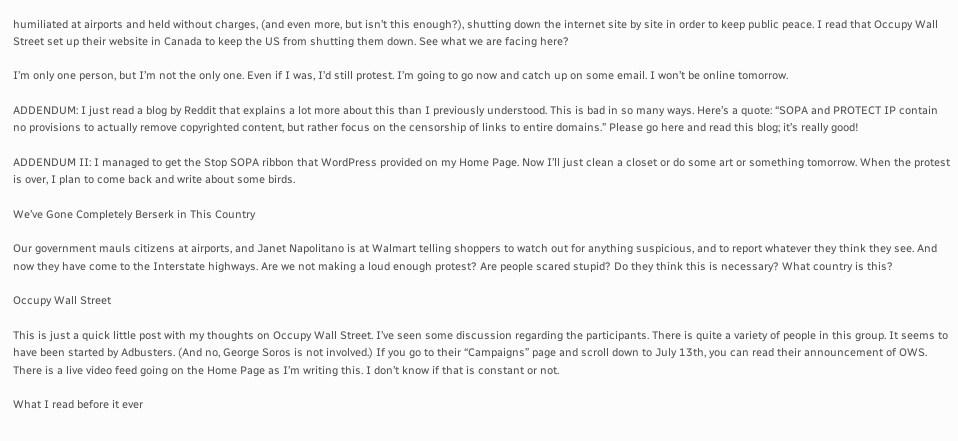humiliated at airports and held without charges, (and even more, but isn’t this enough?), shutting down the internet site by site in order to keep public peace. I read that Occupy Wall Street set up their website in Canada to keep the US from shutting them down. See what we are facing here?

I’m only one person, but I’m not the only one. Even if I was, I’d still protest. I’m going to go now and catch up on some email. I won’t be online tomorrow.

ADDENDUM: I just read a blog by Reddit that explains a lot more about this than I previously understood. This is bad in so many ways. Here’s a quote: “SOPA and PROTECT IP contain no provisions to actually remove copyrighted content, but rather focus on the censorship of links to entire domains.” Please go here and read this blog; it’s really good!

ADDENDUM II: I managed to get the Stop SOPA ribbon that WordPress provided on my Home Page. Now I’ll just clean a closet or do some art or something tomorrow. When the protest is over, I plan to come back and write about some birds.

We’ve Gone Completely Berserk in This Country

Our government mauls citizens at airports, and Janet Napolitano is at Walmart telling shoppers to watch out for anything suspicious, and to report whatever they think they see. And now they have come to the Interstate highways. Are we not making a loud enough protest? Are people scared stupid? Do they think this is necessary? What country is this?

Occupy Wall Street

This is just a quick little post with my thoughts on Occupy Wall Street. I’ve seen some discussion regarding the participants. There is quite a variety of people in this group. It seems to have been started by Adbusters. (And no, George Soros is not involved.) If you go to their “Campaigns” page and scroll down to July 13th, you can read their announcement of OWS. There is a live video feed going on the Home Page as I’m writing this. I don’t know if that is constant or not.

What I read before it ever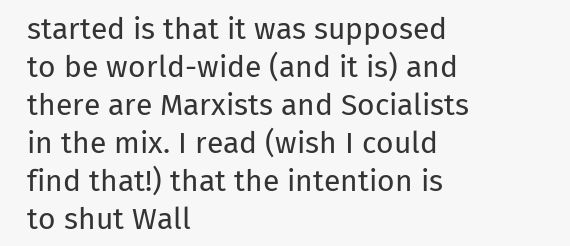started is that it was supposed to be world-wide (and it is) and there are Marxists and Socialists in the mix. I read (wish I could find that!) that the intention is to shut Wall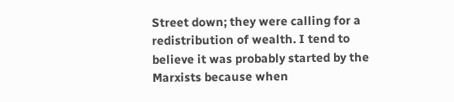Street down; they were calling for a redistribution of wealth. I tend to believe it was probably started by the Marxists because when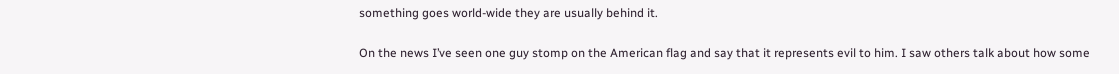something goes world-wide they are usually behind it.

On the news I’ve seen one guy stomp on the American flag and say that it represents evil to him. I saw others talk about how some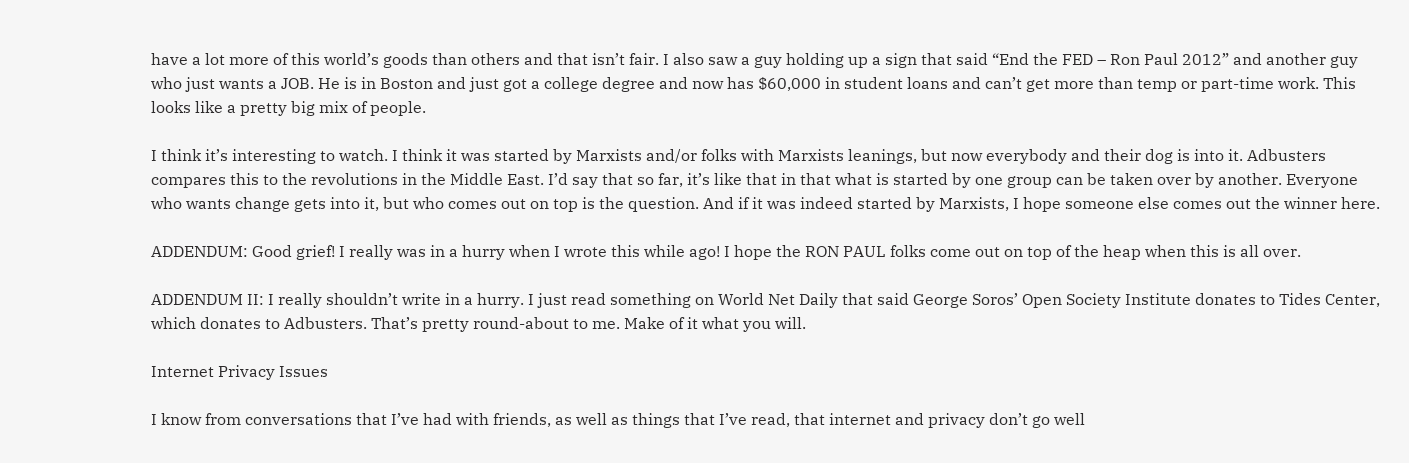have a lot more of this world’s goods than others and that isn’t fair. I also saw a guy holding up a sign that said “End the FED – Ron Paul 2012” and another guy who just wants a JOB. He is in Boston and just got a college degree and now has $60,000 in student loans and can’t get more than temp or part-time work. This looks like a pretty big mix of people.

I think it’s interesting to watch. I think it was started by Marxists and/or folks with Marxists leanings, but now everybody and their dog is into it. Adbusters compares this to the revolutions in the Middle East. I’d say that so far, it’s like that in that what is started by one group can be taken over by another. Everyone who wants change gets into it, but who comes out on top is the question. And if it was indeed started by Marxists, I hope someone else comes out the winner here.

ADDENDUM: Good grief! I really was in a hurry when I wrote this while ago! I hope the RON PAUL folks come out on top of the heap when this is all over.

ADDENDUM II: I really shouldn’t write in a hurry. I just read something on World Net Daily that said George Soros’ Open Society Institute donates to Tides Center, which donates to Adbusters. That’s pretty round-about to me. Make of it what you will.

Internet Privacy Issues

I know from conversations that I’ve had with friends, as well as things that I’ve read, that internet and privacy don’t go well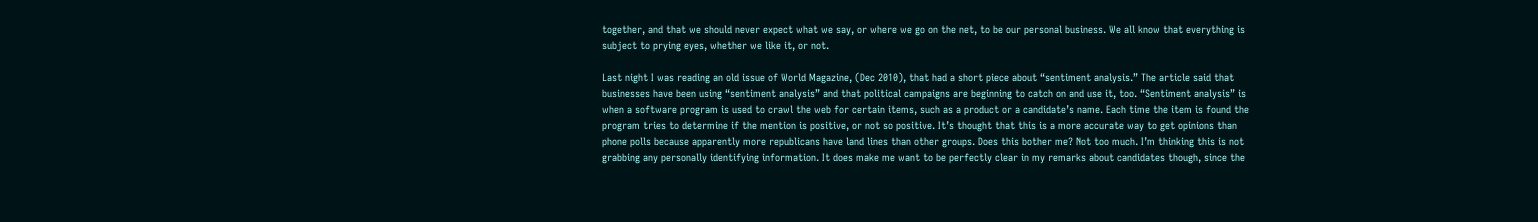together, and that we should never expect what we say, or where we go on the net, to be our personal business. We all know that everything is subject to prying eyes, whether we like it, or not.

Last night I was reading an old issue of World Magazine, (Dec 2010), that had a short piece about “sentiment analysis.” The article said that businesses have been using “sentiment analysis” and that political campaigns are beginning to catch on and use it, too. “Sentiment analysis” is when a software program is used to crawl the web for certain items, such as a product or a candidate’s name. Each time the item is found the program tries to determine if the mention is positive, or not so positive. It’s thought that this is a more accurate way to get opinions than phone polls because apparently more republicans have land lines than other groups. Does this bother me? Not too much. I’m thinking this is not grabbing any personally identifying information. It does make me want to be perfectly clear in my remarks about candidates though, since the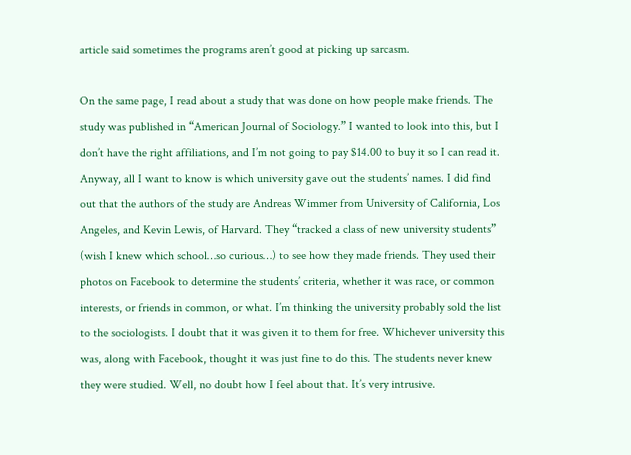article said sometimes the programs aren’t good at picking up sarcasm.

On the same page, I read about a study that was done on how people make friends. The study was published in “American Journal of Sociology.” I wanted to look into this, but I don’t have the right affiliations, and I’m not going to pay $14.00 to buy it so I can read it. Anyway, all I want to know is which university gave out the students’ names. I did find out that the authors of the study are Andreas Wimmer from University of California, Los Angeles, and Kevin Lewis, of Harvard. They “tracked a class of new university students” (wish I knew which school…so curious…) to see how they made friends. They used their photos on Facebook to determine the students’ criteria, whether it was race, or common interests, or friends in common, or what. I’m thinking the university probably sold the list to the sociologists. I doubt that it was given it to them for free. Whichever university this was, along with Facebook, thought it was just fine to do this. The students never knew they were studied. Well, no doubt how I feel about that. It’s very intrusive.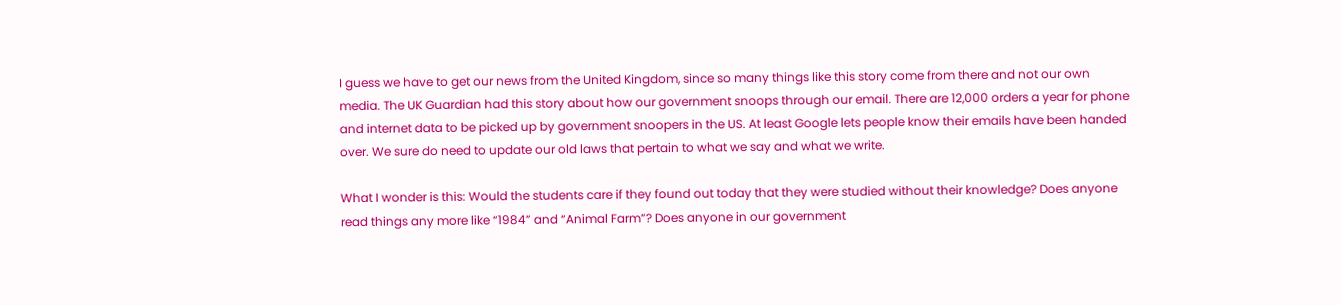I guess we have to get our news from the United Kingdom, since so many things like this story come from there and not our own media. The UK Guardian had this story about how our government snoops through our email. There are 12,000 orders a year for phone and internet data to be picked up by government snoopers in the US. At least Google lets people know their emails have been handed over. We sure do need to update our old laws that pertain to what we say and what we write.

What I wonder is this: Would the students care if they found out today that they were studied without their knowledge? Does anyone read things any more like “1984” and “Animal Farm”? Does anyone in our government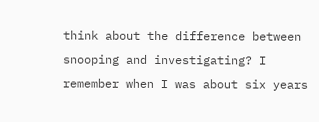think about the difference between snooping and investigating? I remember when I was about six years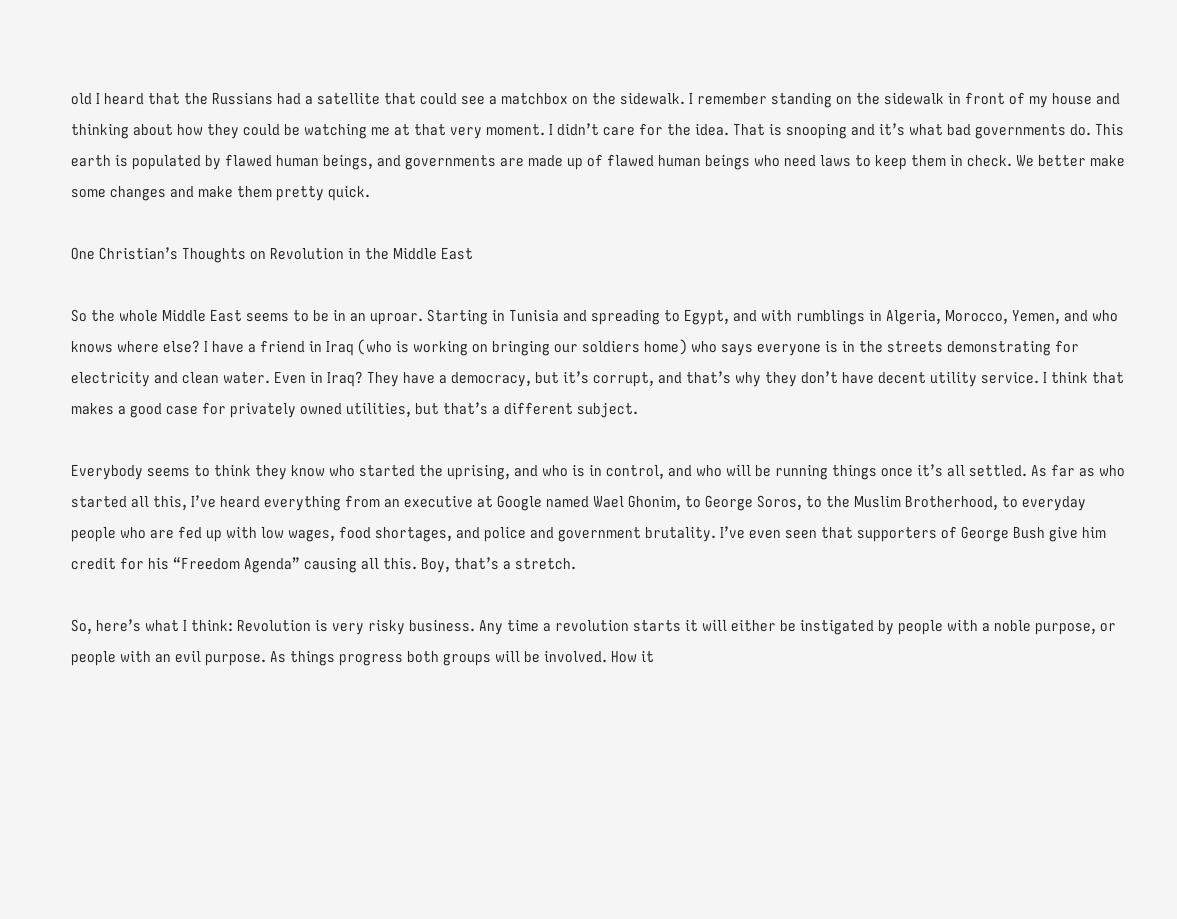old I heard that the Russians had a satellite that could see a matchbox on the sidewalk. I remember standing on the sidewalk in front of my house and thinking about how they could be watching me at that very moment. I didn’t care for the idea. That is snooping and it’s what bad governments do. This earth is populated by flawed human beings, and governments are made up of flawed human beings who need laws to keep them in check. We better make some changes and make them pretty quick.

One Christian’s Thoughts on Revolution in the Middle East

So the whole Middle East seems to be in an uproar. Starting in Tunisia and spreading to Egypt, and with rumblings in Algeria, Morocco, Yemen, and who knows where else? I have a friend in Iraq (who is working on bringing our soldiers home) who says everyone is in the streets demonstrating for electricity and clean water. Even in Iraq? They have a democracy, but it’s corrupt, and that’s why they don’t have decent utility service. I think that makes a good case for privately owned utilities, but that’s a different subject.

Everybody seems to think they know who started the uprising, and who is in control, and who will be running things once it’s all settled. As far as who started all this, I’ve heard everything from an executive at Google named Wael Ghonim, to George Soros, to the Muslim Brotherhood, to everyday people who are fed up with low wages, food shortages, and police and government brutality. I’ve even seen that supporters of George Bush give him credit for his “Freedom Agenda” causing all this. Boy, that’s a stretch.

So, here’s what I think: Revolution is very risky business. Any time a revolution starts it will either be instigated by people with a noble purpose, or people with an evil purpose. As things progress both groups will be involved. How it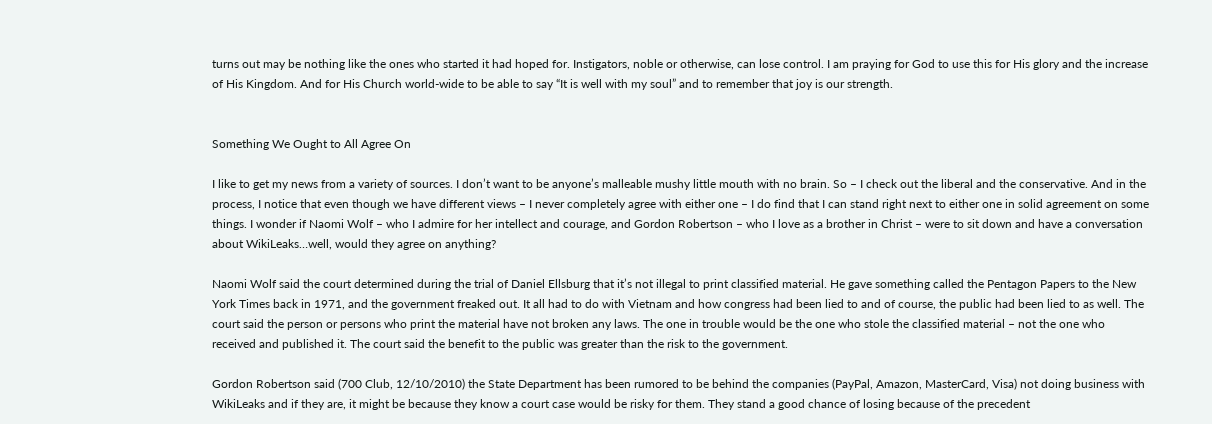turns out may be nothing like the ones who started it had hoped for. Instigators, noble or otherwise, can lose control. I am praying for God to use this for His glory and the increase of His Kingdom. And for His Church world-wide to be able to say “It is well with my soul” and to remember that joy is our strength.


Something We Ought to All Agree On

I like to get my news from a variety of sources. I don’t want to be anyone’s malleable mushy little mouth with no brain. So – I check out the liberal and the conservative. And in the process, I notice that even though we have different views – I never completely agree with either one – I do find that I can stand right next to either one in solid agreement on some things. I wonder if Naomi Wolf – who I admire for her intellect and courage, and Gordon Robertson – who I love as a brother in Christ – were to sit down and have a conversation about WikiLeaks…well, would they agree on anything?

Naomi Wolf said the court determined during the trial of Daniel Ellsburg that it’s not illegal to print classified material. He gave something called the Pentagon Papers to the New York Times back in 1971, and the government freaked out. It all had to do with Vietnam and how congress had been lied to and of course, the public had been lied to as well. The court said the person or persons who print the material have not broken any laws. The one in trouble would be the one who stole the classified material – not the one who received and published it. The court said the benefit to the public was greater than the risk to the government.

Gordon Robertson said (700 Club, 12/10/2010) the State Department has been rumored to be behind the companies (PayPal, Amazon, MasterCard, Visa) not doing business with WikiLeaks and if they are, it might be because they know a court case would be risky for them. They stand a good chance of losing because of the precedent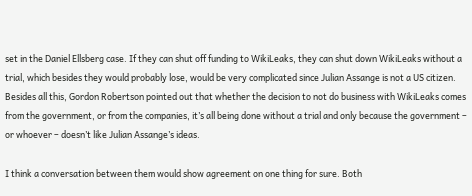set in the Daniel Ellsberg case. If they can shut off funding to WikiLeaks, they can shut down WikiLeaks without a trial, which besides they would probably lose, would be very complicated since Julian Assange is not a US citizen. Besides all this, Gordon Robertson pointed out that whether the decision to not do business with WikiLeaks comes from the government, or from the companies, it’s all being done without a trial and only because the government – or whoever – doesn’t like Julian Assange’s ideas.

I think a conversation between them would show agreement on one thing for sure. Both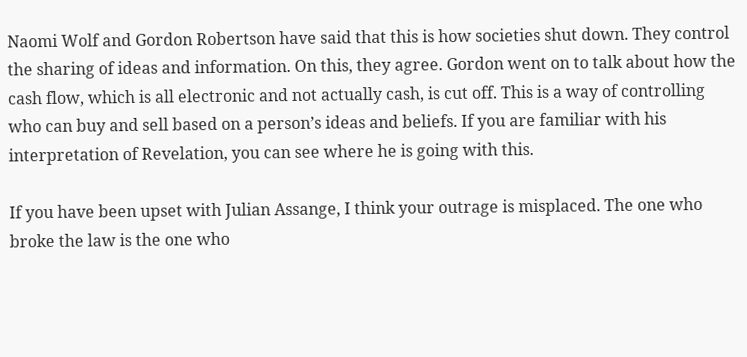Naomi Wolf and Gordon Robertson have said that this is how societies shut down. They control the sharing of ideas and information. On this, they agree. Gordon went on to talk about how the cash flow, which is all electronic and not actually cash, is cut off. This is a way of controlling who can buy and sell based on a person’s ideas and beliefs. If you are familiar with his interpretation of Revelation, you can see where he is going with this.

If you have been upset with Julian Assange, I think your outrage is misplaced. The one who broke the law is the one who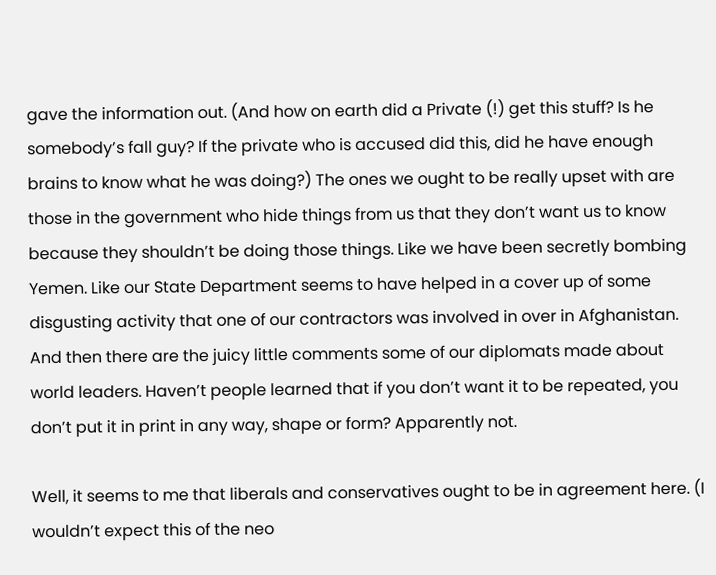gave the information out. (And how on earth did a Private (!) get this stuff? Is he somebody’s fall guy? If the private who is accused did this, did he have enough brains to know what he was doing?) The ones we ought to be really upset with are those in the government who hide things from us that they don’t want us to know because they shouldn’t be doing those things. Like we have been secretly bombing Yemen. Like our State Department seems to have helped in a cover up of some disgusting activity that one of our contractors was involved in over in Afghanistan. And then there are the juicy little comments some of our diplomats made about world leaders. Haven’t people learned that if you don’t want it to be repeated, you don’t put it in print in any way, shape or form? Apparently not.

Well, it seems to me that liberals and conservatives ought to be in agreement here. (I wouldn’t expect this of the neo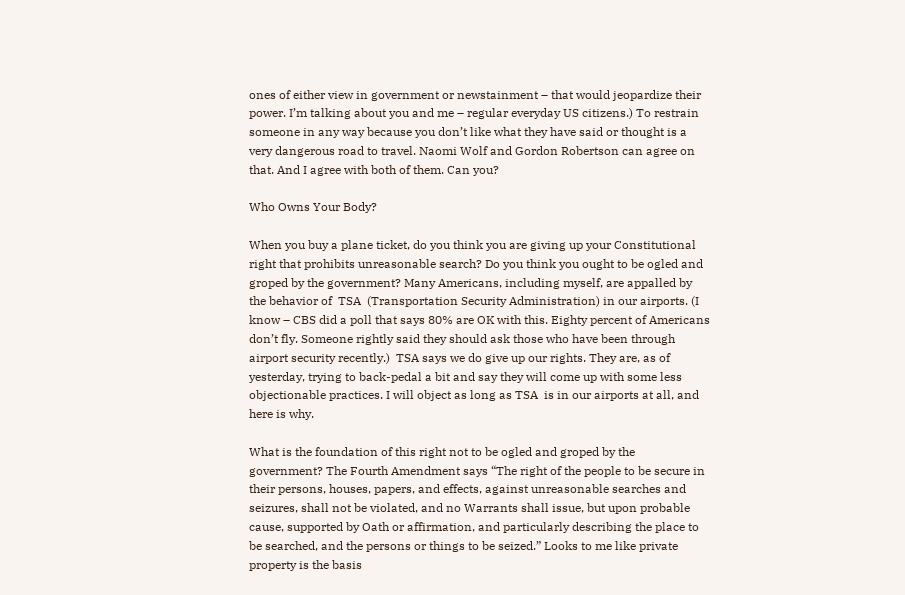ones of either view in government or newstainment – that would jeopardize their power. I’m talking about you and me – regular everyday US citizens.) To restrain someone in any way because you don’t like what they have said or thought is a very dangerous road to travel. Naomi Wolf and Gordon Robertson can agree on that. And I agree with both of them. Can you?

Who Owns Your Body?

When you buy a plane ticket, do you think you are giving up your Constitutional right that prohibits unreasonable search? Do you think you ought to be ogled and groped by the government? Many Americans, including myself, are appalled by the behavior of  TSA  (Transportation Security Administration) in our airports. (I know – CBS did a poll that says 80% are OK with this. Eighty percent of Americans don’t fly. Someone rightly said they should ask those who have been through airport security recently.)  TSA says we do give up our rights. They are, as of yesterday, trying to back-pedal a bit and say they will come up with some less objectionable practices. I will object as long as TSA  is in our airports at all, and here is why.

What is the foundation of this right not to be ogled and groped by the government? The Fourth Amendment says “The right of the people to be secure in their persons, houses, papers, and effects, against unreasonable searches and seizures, shall not be violated, and no Warrants shall issue, but upon probable cause, supported by Oath or affirmation, and particularly describing the place to be searched, and the persons or things to be seized.” Looks to me like private property is the basis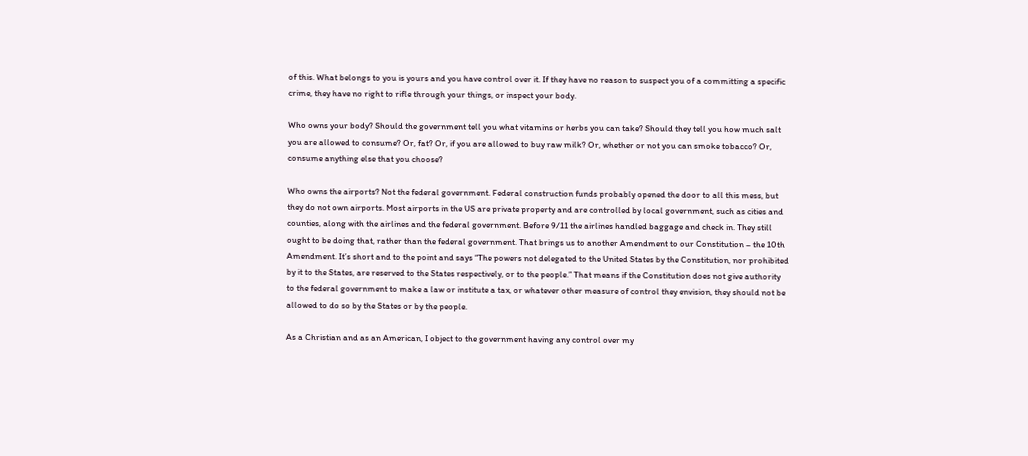of this. What belongs to you is yours and you have control over it. If they have no reason to suspect you of a committing a specific crime, they have no right to rifle through your things, or inspect your body.

Who owns your body? Should the government tell you what vitamins or herbs you can take? Should they tell you how much salt you are allowed to consume? Or, fat? Or, if you are allowed to buy raw milk? Or, whether or not you can smoke tobacco? Or, consume anything else that you choose?

Who owns the airports? Not the federal government. Federal construction funds probably opened the door to all this mess, but they do not own airports. Most airports in the US are private property and are controlled by local government, such as cities and counties, along with the airlines and the federal government. Before 9/11 the airlines handled baggage and check in. They still ought to be doing that, rather than the federal government. That brings us to another Amendment to our Constitution – the 10th Amendment. It’s short and to the point and says “The powers not delegated to the United States by the Constitution, nor prohibited by it to the States, are reserved to the States respectively, or to the people.” That means if the Constitution does not give authority to the federal government to make a law or institute a tax, or whatever other measure of control they envision, they should not be allowed to do so by the States or by the people.

As a Christian and as an American, I object to the government having any control over my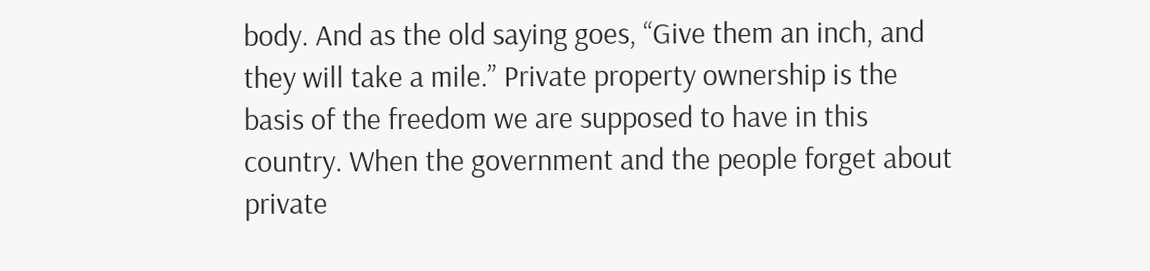body. And as the old saying goes, “Give them an inch, and they will take a mile.” Private property ownership is the basis of the freedom we are supposed to have in this country. When the government and the people forget about private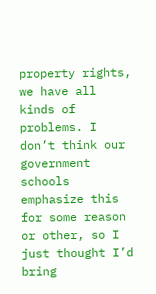property rights, we have all kinds of problems. I don’t think our government schools emphasize this for some reason or other, so I just thought I’d bring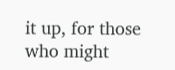it up, for those who might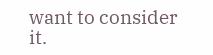want to consider it.